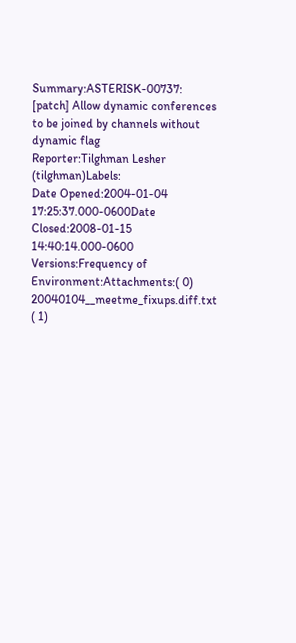Summary:ASTERISK-00737: [patch] Allow dynamic conferences to be joined by channels without dynamic flag
Reporter:Tilghman Lesher (tilghman)Labels:
Date Opened:2004-01-04 17:25:37.000-0600Date Closed:2008-01-15 14:40:14.000-0600
Versions:Frequency of
Environment:Attachments:( 0) 20040104__meetme_fixups.diff.txt
( 1)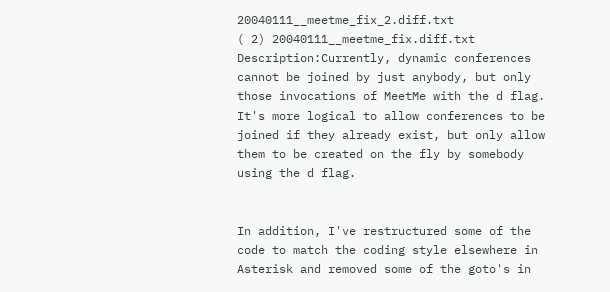20040111__meetme_fix_2.diff.txt
( 2) 20040111__meetme_fix.diff.txt
Description:Currently, dynamic conferences cannot be joined by just anybody, but only those invocations of MeetMe with the d flag.  It's more logical to allow conferences to be joined if they already exist, but only allow them to be created on the fly by somebody using the d flag.


In addition, I've restructured some of the code to match the coding style elsewhere in Asterisk and removed some of the goto's in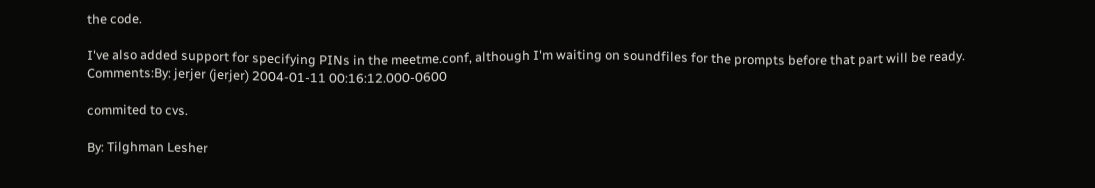the code.

I've also added support for specifying PINs in the meetme.conf, although I'm waiting on soundfiles for the prompts before that part will be ready.
Comments:By: jerjer (jerjer) 2004-01-11 00:16:12.000-0600

commited to cvs.

By: Tilghman Lesher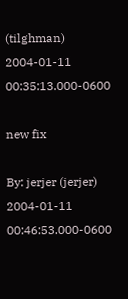(tilghman) 2004-01-11 00:35:13.000-0600

new fix

By: jerjer (jerjer) 2004-01-11 00:46:53.000-0600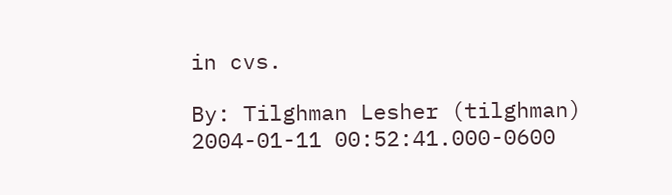in cvs.

By: Tilghman Lesher (tilghman) 2004-01-11 00:52:41.000-0600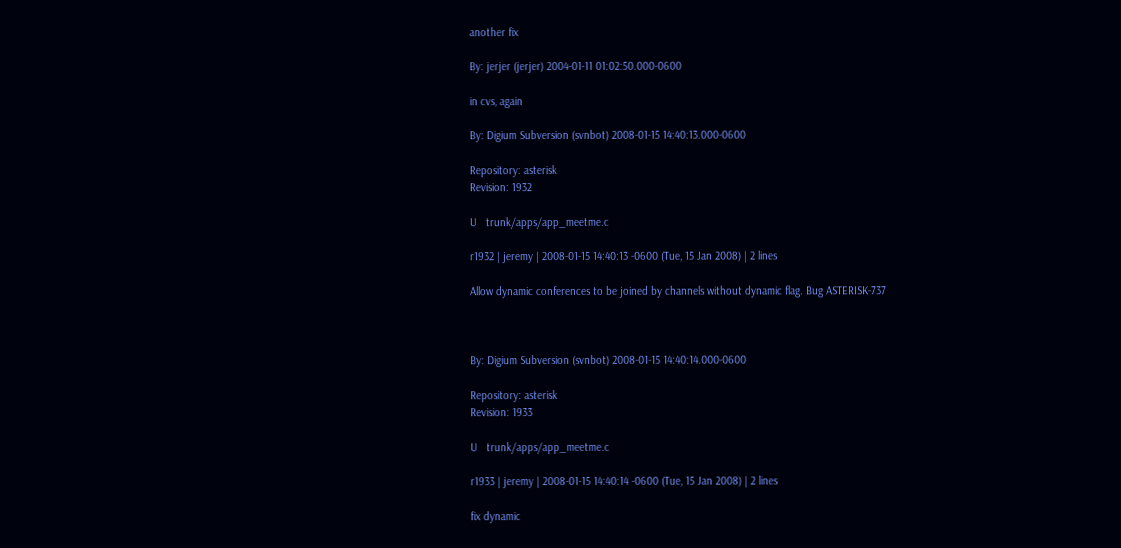another fix

By: jerjer (jerjer) 2004-01-11 01:02:50.000-0600

in cvs, again

By: Digium Subversion (svnbot) 2008-01-15 14:40:13.000-0600

Repository: asterisk
Revision: 1932

U   trunk/apps/app_meetme.c

r1932 | jeremy | 2008-01-15 14:40:13 -0600 (Tue, 15 Jan 2008) | 2 lines

Allow dynamic conferences to be joined by channels without dynamic flag. Bug ASTERISK-737



By: Digium Subversion (svnbot) 2008-01-15 14:40:14.000-0600

Repository: asterisk
Revision: 1933

U   trunk/apps/app_meetme.c

r1933 | jeremy | 2008-01-15 14:40:14 -0600 (Tue, 15 Jan 2008) | 2 lines

fix dynamic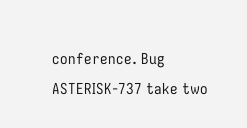conference. Bug ASTERISK-737 take two